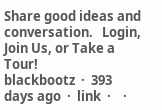Share good ideas and conversation.   Login, Join Us, or Take a Tour!
blackbootz  ·  393 days ago  ·  link  ·    ·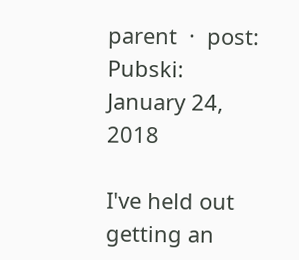parent  ·  post: Pubski: January 24, 2018

I've held out getting an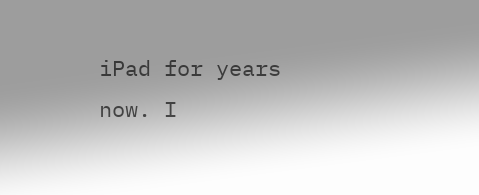iPad for years now. I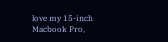love my 15-inch Macbook Pro,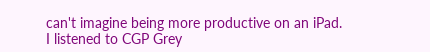can't imagine being more productive on an iPad. I listened to CGP Grey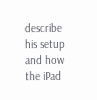describe his setup and how the iPad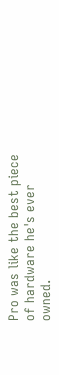Pro was like the best piece of hardware he's ever owned.